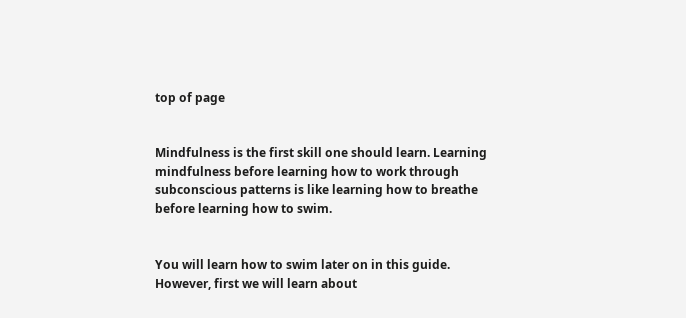top of page


Mindfulness is the first skill one should learn. Learning mindfulness before learning how to work through subconscious patterns is like learning how to breathe before learning how to swim.


You will learn how to swim later on in this guide. However, first we will learn about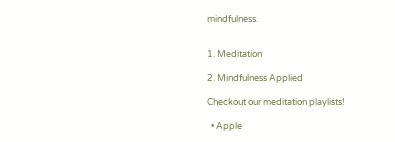mindfulness.


1. Meditation

2. Mindfulness Applied

Checkout our meditation playlists!

  • Apple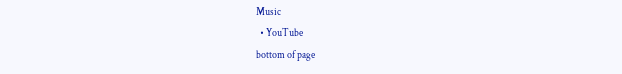Music
  • YouTube
bottom of page